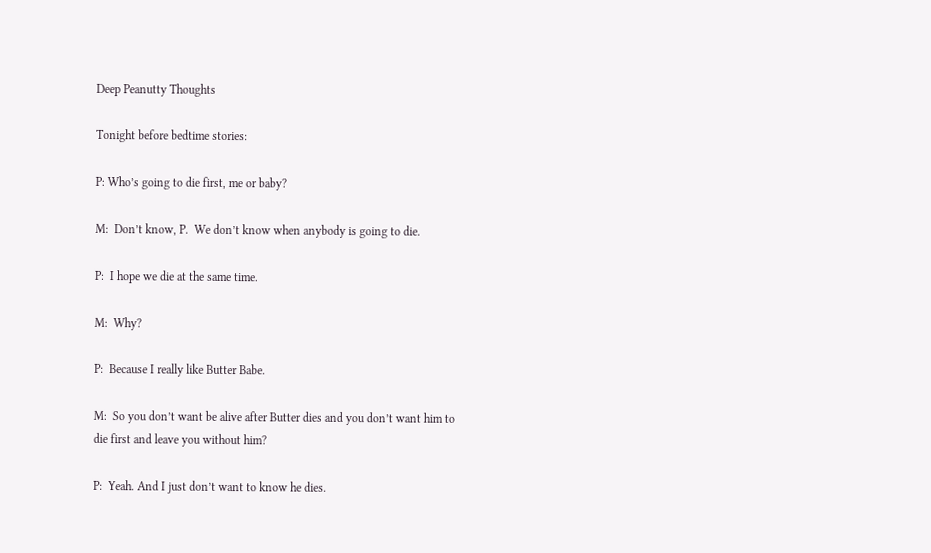Deep Peanutty Thoughts

Tonight before bedtime stories:

P: Who’s going to die first, me or baby?

M:  Don’t know, P.  We don’t know when anybody is going to die.

P:  I hope we die at the same time.

M:  Why?

P:  Because I really like Butter Babe.

M:  So you don’t want be alive after Butter dies and you don’t want him to die first and leave you without him?

P:  Yeah. And I just don’t want to know he dies.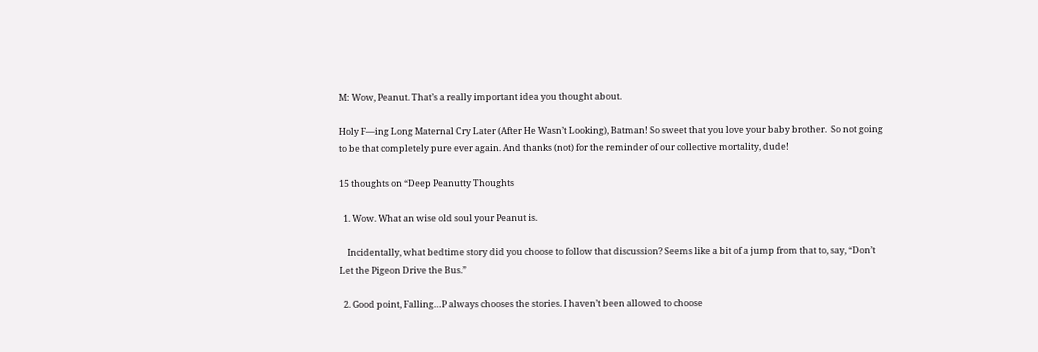M: Wow, Peanut. That’s a really important idea you thought about.

Holy F—ing Long Maternal Cry Later (After He Wasn’t Looking), Batman! So sweet that you love your baby brother.  So not going to be that completely pure ever again. And thanks (not) for the reminder of our collective mortality, dude!

15 thoughts on “Deep Peanutty Thoughts

  1. Wow. What an wise old soul your Peanut is.

    Incidentally, what bedtime story did you choose to follow that discussion? Seems like a bit of a jump from that to, say, “Don’t Let the Pigeon Drive the Bus.”

  2. Good point, Falling…P always chooses the stories. I haven’t been allowed to choose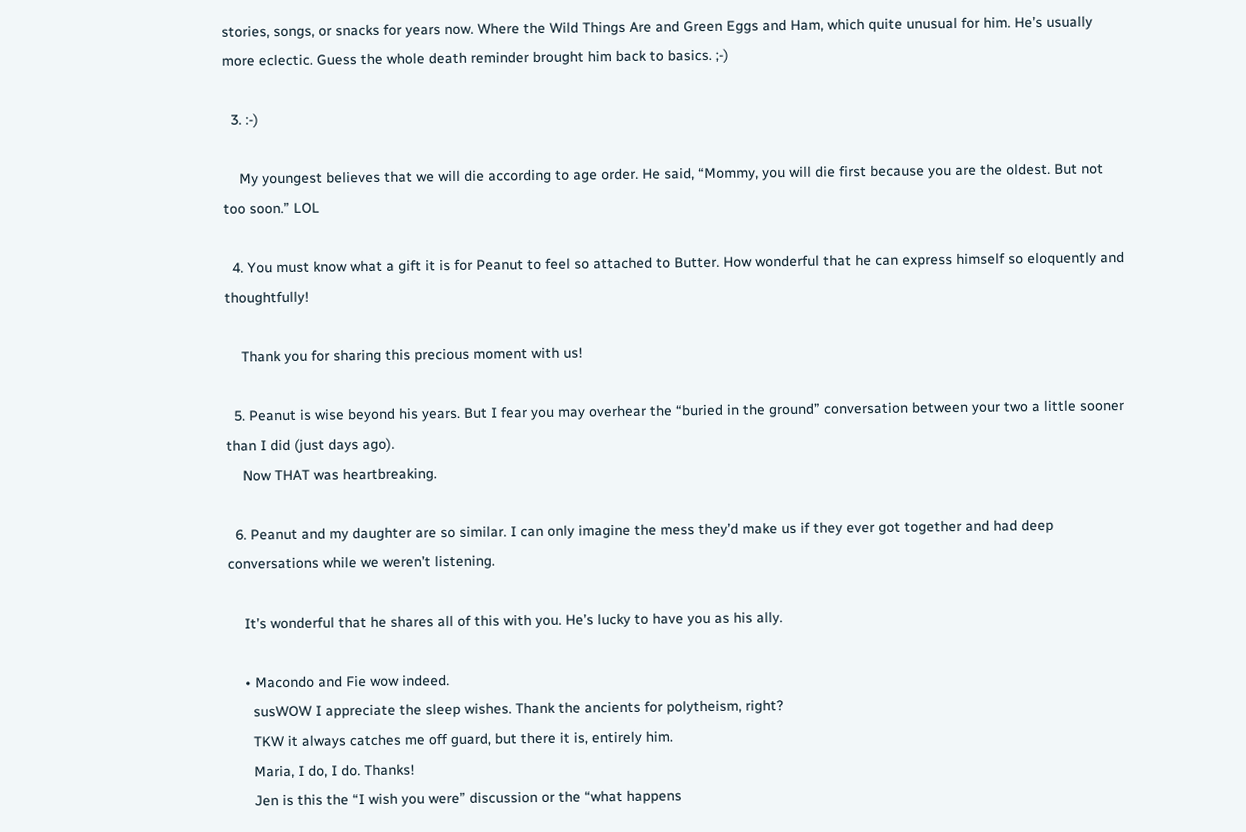stories, songs, or snacks for years now. Where the Wild Things Are and Green Eggs and Ham, which quite unusual for him. He’s usually more eclectic. Guess the whole death reminder brought him back to basics. ;-)

  3. :-)

    My youngest believes that we will die according to age order. He said, “Mommy, you will die first because you are the oldest. But not too soon.” LOL

  4. You must know what a gift it is for Peanut to feel so attached to Butter. How wonderful that he can express himself so eloquently and thoughtfully!

    Thank you for sharing this precious moment with us!

  5. Peanut is wise beyond his years. But I fear you may overhear the “buried in the ground” conversation between your two a little sooner than I did (just days ago).
    Now THAT was heartbreaking.

  6. Peanut and my daughter are so similar. I can only imagine the mess they’d make us if they ever got together and had deep conversations while we weren’t listening.

    It’s wonderful that he shares all of this with you. He’s lucky to have you as his ally.

    • Macondo and Fie wow indeed.
      susWOW I appreciate the sleep wishes. Thank the ancients for polytheism, right?
      TKW it always catches me off guard, but there it is, entirely him.
      Maria, I do, I do. Thanks!
      Jen is this the “I wish you were” discussion or the “what happens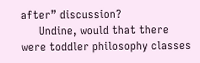after” discussion?
      Undine, would that there were toddler philosophy classes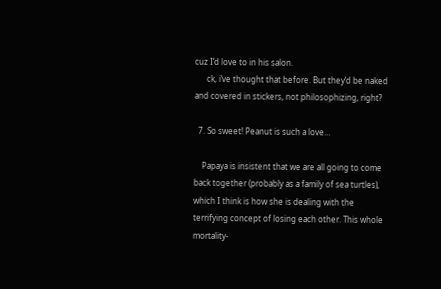cuz I’d love to in his salon.
      ck, i’ve thought that before. But they’d be naked and covered in stickers, not philosophizing, right?

  7. So sweet! Peanut is such a love…

    Papaya is insistent that we are all going to come back together (probably as a family of sea turtles), which I think is how she is dealing with the terrifying concept of losing each other. This whole mortality-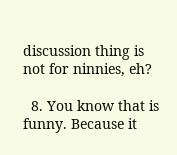discussion thing is not for ninnies, eh?

  8. You know that is funny. Because it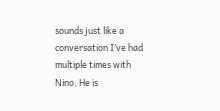sounds just like a conversation I’ve had multiple times with Nino. He is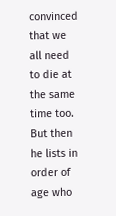convinced that we all need to die at the same time too. But then he lists in order of age who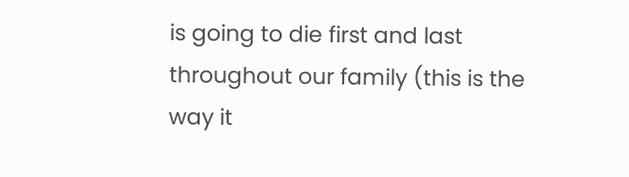is going to die first and last throughout our family (this is the way it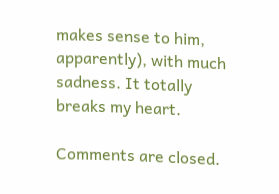makes sense to him, apparently), with much sadness. It totally breaks my heart.

Comments are closed.